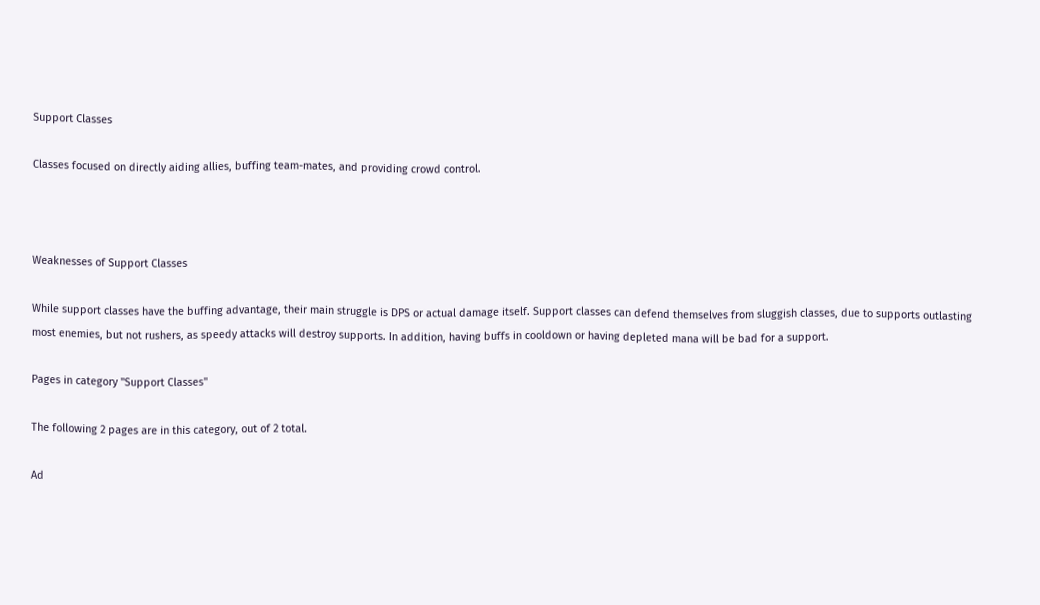Support Classes

Classes focused on directly aiding allies, buffing team-mates, and providing crowd control.



Weaknesses of Support Classes

While support classes have the buffing advantage, their main struggle is DPS or actual damage itself. Support classes can defend themselves from sluggish classes, due to supports outlasting most enemies, but not rushers, as speedy attacks will destroy supports. In addition, having buffs in cooldown or having depleted mana will be bad for a support.

Pages in category "Support Classes"

The following 2 pages are in this category, out of 2 total.

Ad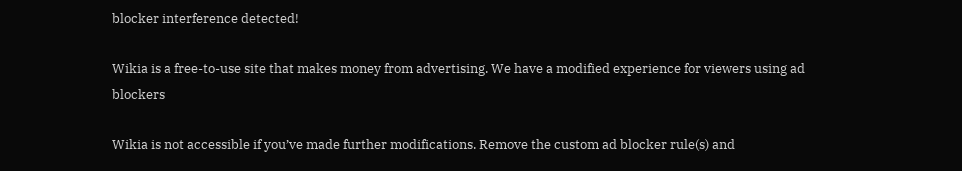blocker interference detected!

Wikia is a free-to-use site that makes money from advertising. We have a modified experience for viewers using ad blockers

Wikia is not accessible if you’ve made further modifications. Remove the custom ad blocker rule(s) and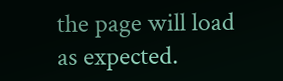the page will load as expected.